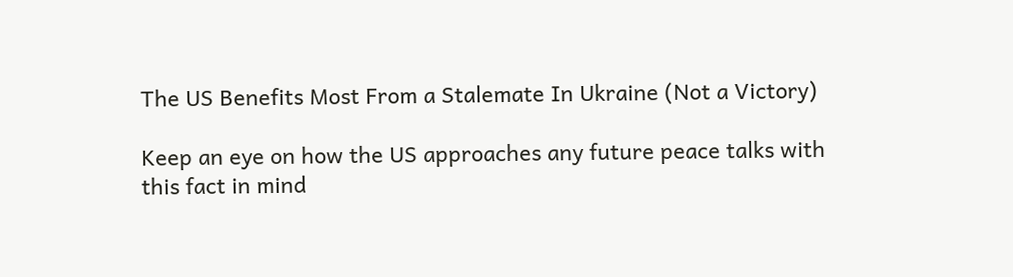The US Benefits Most From a Stalemate In Ukraine (Not a Victory)

Keep an eye on how the US approaches any future peace talks with this fact in mind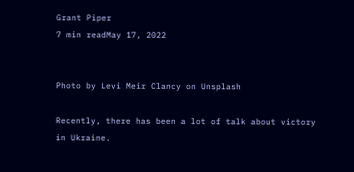Grant Piper
7 min readMay 17, 2022


Photo by Levi Meir Clancy on Unsplash

Recently, there has been a lot of talk about victory in Ukraine.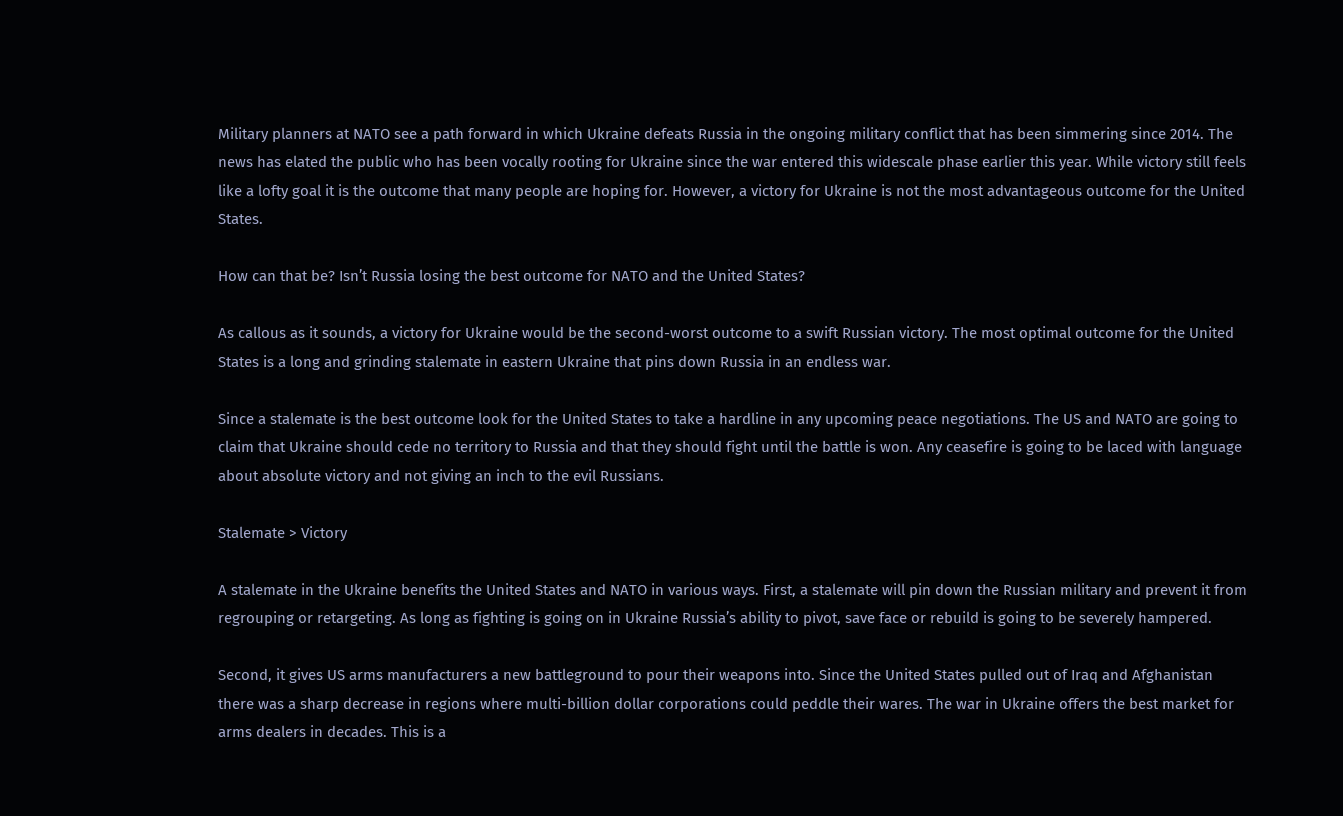Military planners at NATO see a path forward in which Ukraine defeats Russia in the ongoing military conflict that has been simmering since 2014. The news has elated the public who has been vocally rooting for Ukraine since the war entered this widescale phase earlier this year. While victory still feels like a lofty goal it is the outcome that many people are hoping for. However, a victory for Ukraine is not the most advantageous outcome for the United States.

How can that be? Isn’t Russia losing the best outcome for NATO and the United States?

As callous as it sounds, a victory for Ukraine would be the second-worst outcome to a swift Russian victory. The most optimal outcome for the United States is a long and grinding stalemate in eastern Ukraine that pins down Russia in an endless war.

Since a stalemate is the best outcome look for the United States to take a hardline in any upcoming peace negotiations. The US and NATO are going to claim that Ukraine should cede no territory to Russia and that they should fight until the battle is won. Any ceasefire is going to be laced with language about absolute victory and not giving an inch to the evil Russians.

Stalemate > Victory

A stalemate in the Ukraine benefits the United States and NATO in various ways. First, a stalemate will pin down the Russian military and prevent it from regrouping or retargeting. As long as fighting is going on in Ukraine Russia’s ability to pivot, save face or rebuild is going to be severely hampered.

Second, it gives US arms manufacturers a new battleground to pour their weapons into. Since the United States pulled out of Iraq and Afghanistan there was a sharp decrease in regions where multi-billion dollar corporations could peddle their wares. The war in Ukraine offers the best market for arms dealers in decades. This is a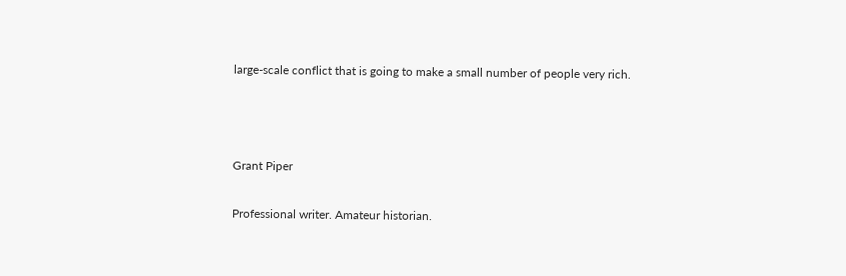large-scale conflict that is going to make a small number of people very rich.



Grant Piper

Professional writer. Amateur historian.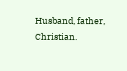Husband, father, Christian.